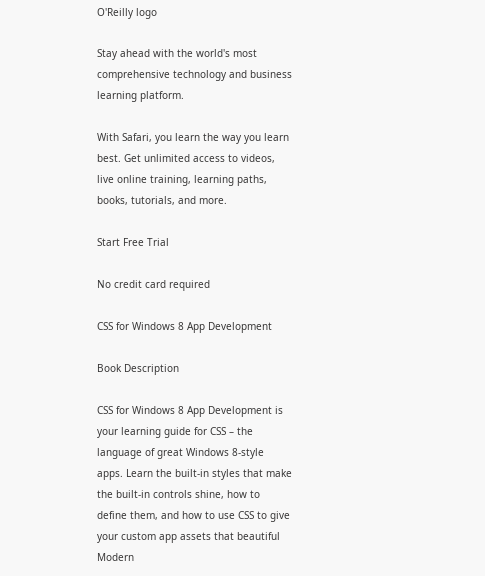O'Reilly logo

Stay ahead with the world's most comprehensive technology and business learning platform.

With Safari, you learn the way you learn best. Get unlimited access to videos, live online training, learning paths, books, tutorials, and more.

Start Free Trial

No credit card required

CSS for Windows 8 App Development

Book Description

CSS for Windows 8 App Development is your learning guide for CSS – the language of great Windows 8-style apps. Learn the built-in styles that make the built-in controls shine, how to define them, and how to use CSS to give your custom app assets that beautiful Modern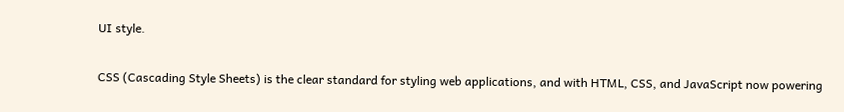UI style.

CSS (Cascading Style Sheets) is the clear standard for styling web applications, and with HTML, CSS, and JavaScript now powering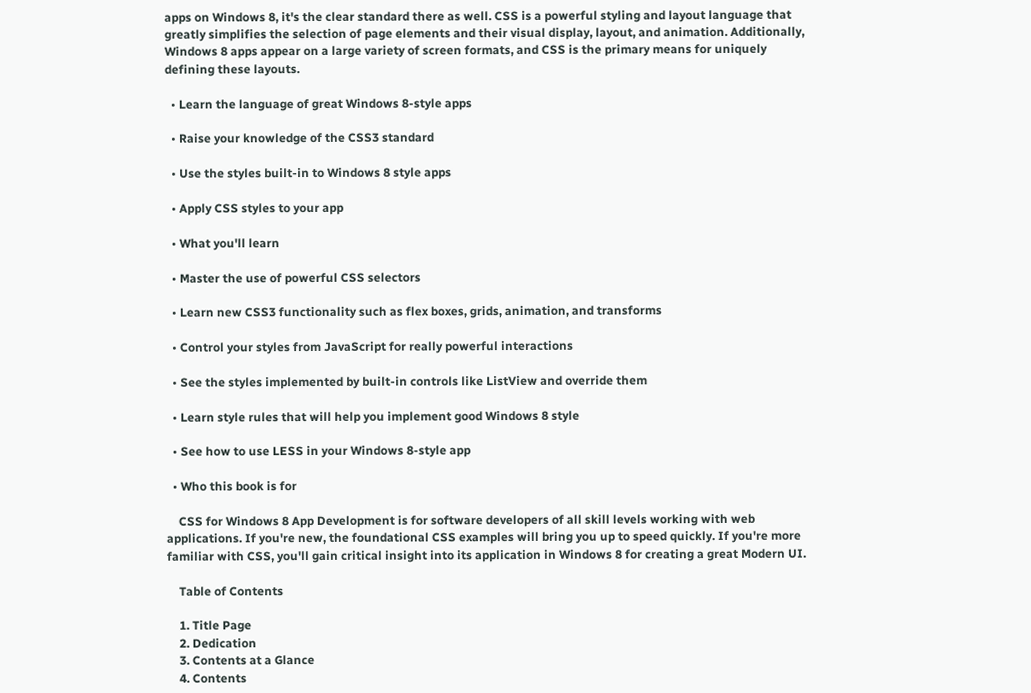apps on Windows 8, it's the clear standard there as well. CSS is a powerful styling and layout language that greatly simplifies the selection of page elements and their visual display, layout, and animation. Additionally, Windows 8 apps appear on a large variety of screen formats, and CSS is the primary means for uniquely defining these layouts.

  • Learn the language of great Windows 8-style apps

  • Raise your knowledge of the CSS3 standard

  • Use the styles built-in to Windows 8 style apps

  • Apply CSS styles to your app

  • What you'll learn

  • Master the use of powerful CSS selectors

  • Learn new CSS3 functionality such as flex boxes, grids, animation, and transforms

  • Control your styles from JavaScript for really powerful interactions

  • See the styles implemented by built-in controls like ListView and override them

  • Learn style rules that will help you implement good Windows 8 style

  • See how to use LESS in your Windows 8-style app

  • Who this book is for

    CSS for Windows 8 App Development is for software developers of all skill levels working with web applications. If you're new, the foundational CSS examples will bring you up to speed quickly. If you're more familiar with CSS, you'll gain critical insight into its application in Windows 8 for creating a great Modern UI.

    Table of Contents

    1. Title Page
    2. Dedication
    3. Contents at a Glance
    4. Contents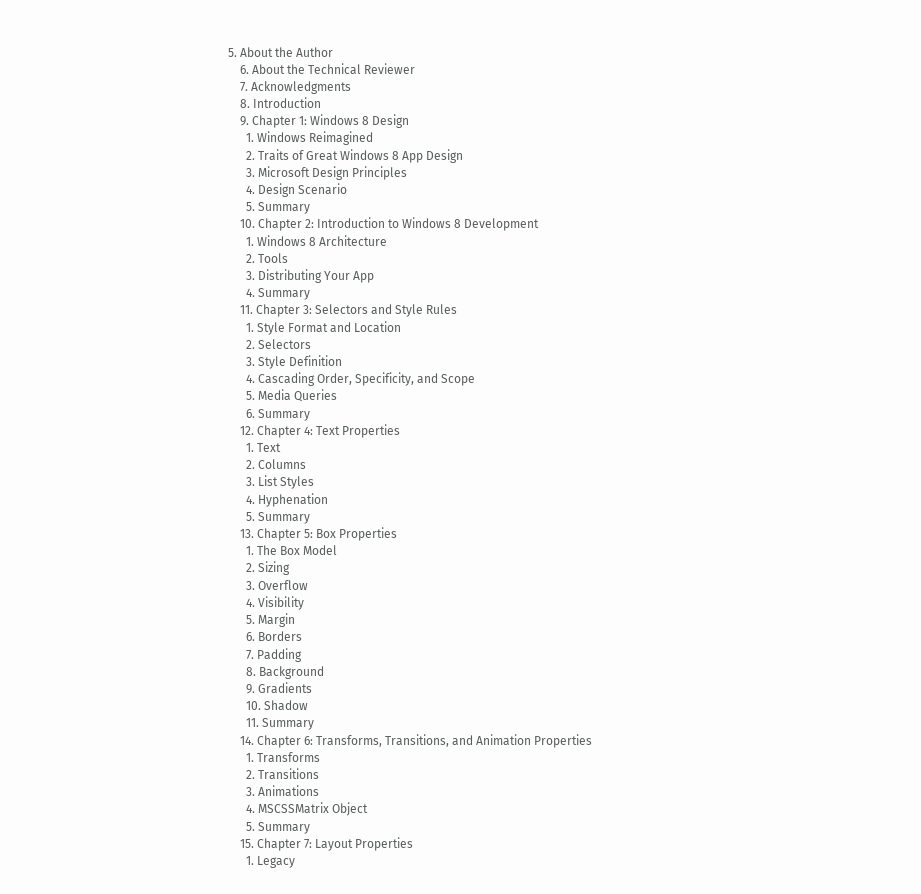5. About the Author
    6. About the Technical Reviewer
    7. Acknowledgments
    8. Introduction
    9. Chapter 1: Windows 8 Design
      1. Windows Reimagined
      2. Traits of Great Windows 8 App Design
      3. Microsoft Design Principles
      4. Design Scenario
      5. Summary
    10. Chapter 2: Introduction to Windows 8 Development
      1. Windows 8 Architecture
      2. Tools
      3. Distributing Your App
      4. Summary
    11. Chapter 3: Selectors and Style Rules
      1. Style Format and Location
      2. Selectors
      3. Style Definition
      4. Cascading Order, Specificity, and Scope
      5. Media Queries
      6. Summary
    12. Chapter 4: Text Properties
      1. Text
      2. Columns
      3. List Styles
      4. Hyphenation
      5. Summary
    13. Chapter 5: Box Properties
      1. The Box Model
      2. Sizing
      3. Overflow
      4. Visibility
      5. Margin
      6. Borders
      7. Padding
      8. Background
      9. Gradients
      10. Shadow
      11. Summary
    14. Chapter 6: Transforms, Transitions, and Animation Properties
      1. Transforms
      2. Transitions
      3. Animations
      4. MSCSSMatrix Object
      5. Summary
    15. Chapter 7: Layout Properties
      1. Legacy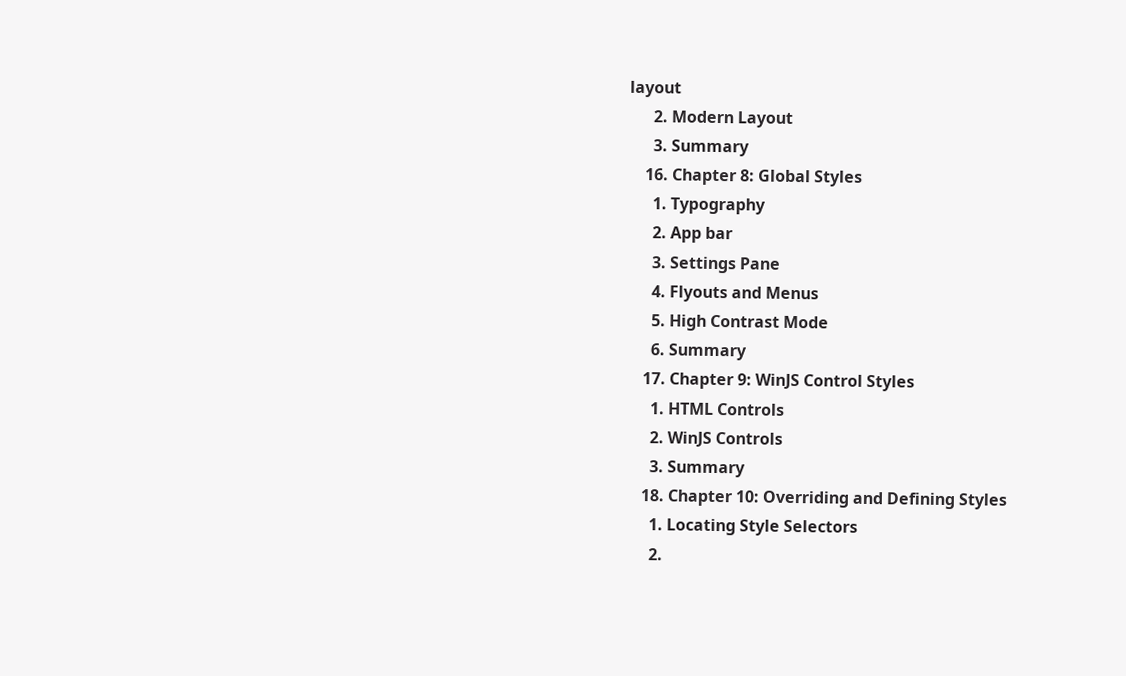layout
      2. Modern Layout
      3. Summary
    16. Chapter 8: Global Styles
      1. Typography
      2. App bar
      3. Settings Pane
      4. Flyouts and Menus
      5. High Contrast Mode
      6. Summary
    17. Chapter 9: WinJS Control Styles
      1. HTML Controls
      2. WinJS Controls
      3. Summary
    18. Chapter 10: Overriding and Defining Styles
      1. Locating Style Selectors
      2.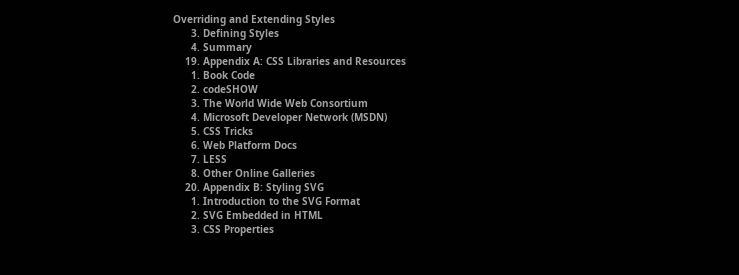Overriding and Extending Styles
      3. Defining Styles
      4. Summary
    19. Appendix A: CSS Libraries and Resources
      1. Book Code
      2. codeSHOW
      3. The World Wide Web Consortium
      4. Microsoft Developer Network (MSDN)
      5. CSS Tricks
      6. Web Platform Docs
      7. LESS
      8. Other Online Galleries
    20. Appendix B: Styling SVG
      1. Introduction to the SVG Format
      2. SVG Embedded in HTML
      3. CSS Properties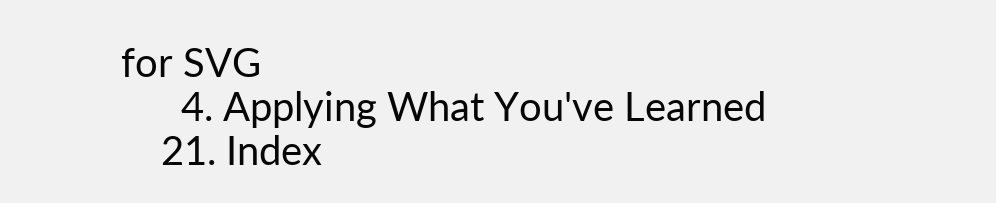for SVG
      4. Applying What You've Learned
    21. Index